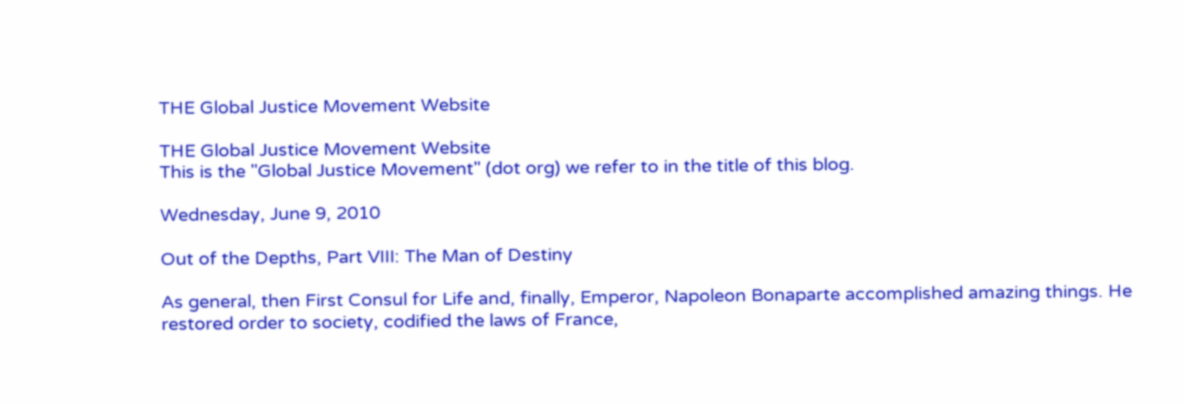THE Global Justice Movement Website

THE Global Justice Movement Website
This is the "Global Justice Movement" (dot org) we refer to in the title of this blog.

Wednesday, June 9, 2010

Out of the Depths, Part VIII: The Man of Destiny

As general, then First Consul for Life and, finally, Emperor, Napoleon Bonaparte accomplished amazing things. He restored order to society, codified the laws of France,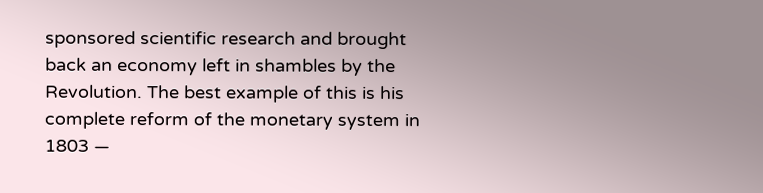sponsored scientific research and brought back an economy left in shambles by the Revolution. The best example of this is his complete reform of the monetary system in 1803 —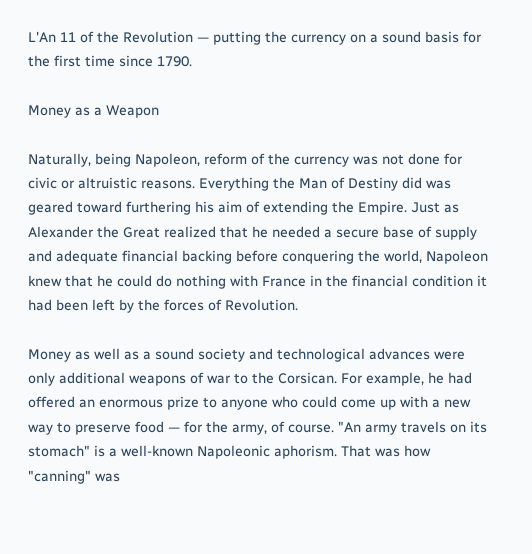L'An 11 of the Revolution — putting the currency on a sound basis for the first time since 1790.

Money as a Weapon

Naturally, being Napoleon, reform of the currency was not done for civic or altruistic reasons. Everything the Man of Destiny did was geared toward furthering his aim of extending the Empire. Just as Alexander the Great realized that he needed a secure base of supply and adequate financial backing before conquering the world, Napoleon knew that he could do nothing with France in the financial condition it had been left by the forces of Revolution.

Money as well as a sound society and technological advances were only additional weapons of war to the Corsican. For example, he had offered an enormous prize to anyone who could come up with a new way to preserve food — for the army, of course. "An army travels on its stomach" is a well-known Napoleonic aphorism. That was how "canning" was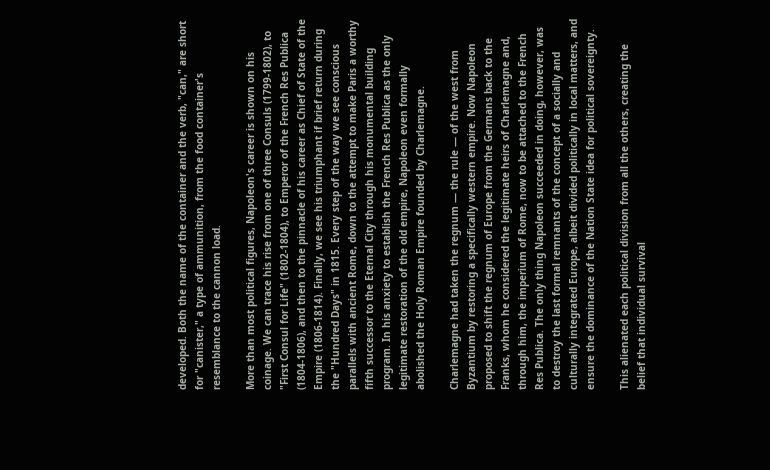developed. Both the name of the container and the verb, "can," are short for "canister," a type of ammunition, from the food container's resemblance to the cannon load.

More than most political figures, Napoleon's career is shown on his coinage. We can trace his rise from one of three Consuls (1799-1802), to "First Consul for Life" (1802-1804), to Emperor of the French Res Publica (1804-1806), and then to the pinnacle of his career as Chief of State of the Empire (1806-1814). Finally, we see his triumphant if brief return during the "Hundred Days" in 1815. Every step of the way we see conscious parallels with ancient Rome, down to the attempt to make Paris a worthy fifth successor to the Eternal City through his monumental building program. In his anxiety to establish the French Res Publica as the only legitimate restoration of the old empire, Napoleon even formally abolished the Holy Roman Empire founded by Charlemagne.

Charlemagne had taken the regnum — the rule — of the west from Byzantium by restoring a specifically western empire. Now Napoleon proposed to shift the regnum of Europe from the Germans back to the Franks, whom he considered the legitimate heirs of Charlemagne and, through him, the imperium of Rome, now to be attached to the French Res Publica. The only thing Napoleon succeeded in doing, however, was to destroy the last formal remnants of the concept of a socially and culturally integrated Europe, albeit divided politically in local matters, and ensure the dominance of the Nation State idea for political sovereignty.

This alienated each political division from all the others, creating the belief that individual survival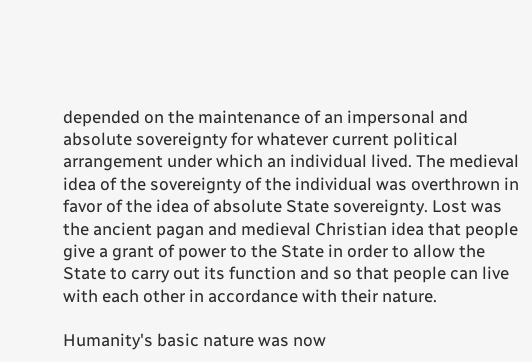depended on the maintenance of an impersonal and absolute sovereignty for whatever current political arrangement under which an individual lived. The medieval idea of the sovereignty of the individual was overthrown in favor of the idea of absolute State sovereignty. Lost was the ancient pagan and medieval Christian idea that people give a grant of power to the State in order to allow the State to carry out its function and so that people can live with each other in accordance with their nature.

Humanity's basic nature was now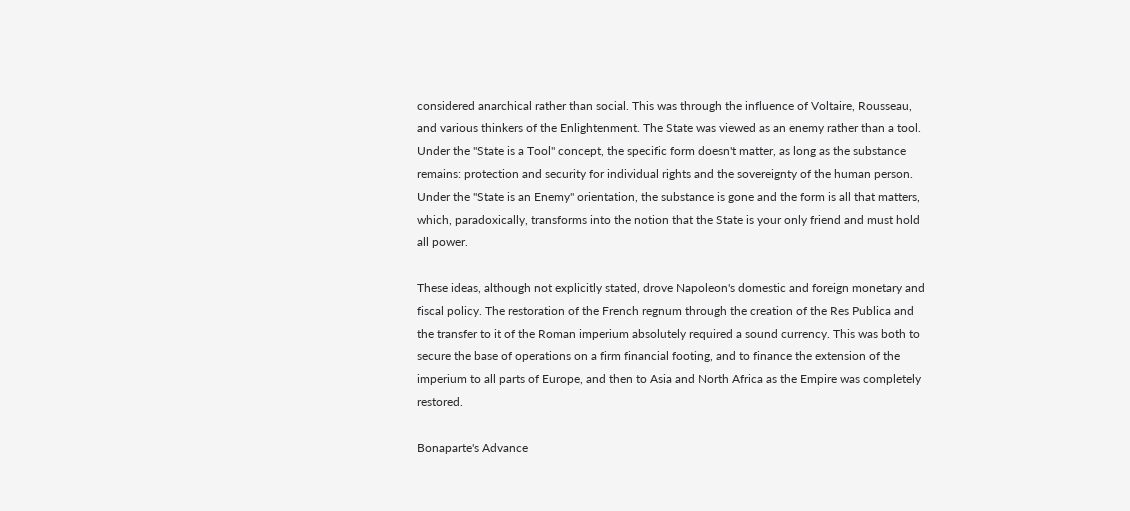considered anarchical rather than social. This was through the influence of Voltaire, Rousseau, and various thinkers of the Enlightenment. The State was viewed as an enemy rather than a tool. Under the "State is a Tool" concept, the specific form doesn't matter, as long as the substance remains: protection and security for individual rights and the sovereignty of the human person. Under the "State is an Enemy" orientation, the substance is gone and the form is all that matters, which, paradoxically, transforms into the notion that the State is your only friend and must hold all power.

These ideas, although not explicitly stated, drove Napoleon's domestic and foreign monetary and fiscal policy. The restoration of the French regnum through the creation of the Res Publica and the transfer to it of the Roman imperium absolutely required a sound currency. This was both to secure the base of operations on a firm financial footing, and to finance the extension of the imperium to all parts of Europe, and then to Asia and North Africa as the Empire was completely restored.

Bonaparte's Advance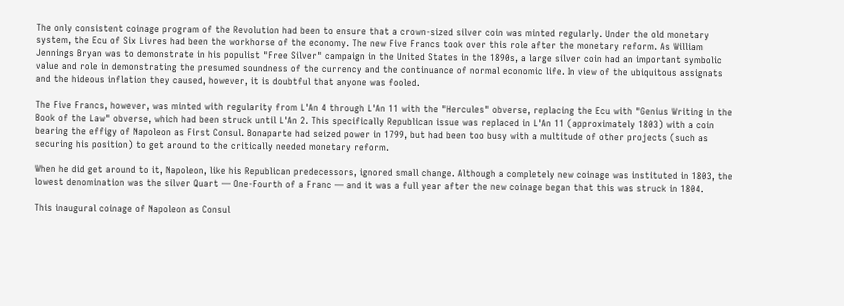The only consistent coinage program of the Revolution had been to ensure that a crown-sized silver coin was minted regularly. Under the old monetary system, the Ecu of Six Livres had been the workhorse of the economy. The new Five Francs took over this role after the monetary reform. As William Jennings Bryan was to demonstrate in his populist "Free Silver" campaign in the United States in the 1890s, a large silver coin had an important symbolic value and role in demonstrating the presumed soundness of the currency and the continuance of normal economic life. In view of the ubiquitous assignats and the hideous inflation they caused, however, it is doubtful that anyone was fooled.

The Five Francs, however, was minted with regularity from L'An 4 through L'An 11 with the "Hercules" obverse, replacing the Ecu with "Genius Writing in the Book of the Law" obverse, which had been struck until L'An 2. This specifically Republican issue was replaced in L'An 11 (approximately 1803) with a coin bearing the effigy of Napoleon as First Consul. Bonaparte had seized power in 1799, but had been too busy with a multitude of other projects (such as securing his position) to get around to the critically needed monetary reform.

When he did get around to it, Napoleon, like his Republican predecessors, ignored small change. Although a completely new coinage was instituted in 1803, the lowest denomination was the silver Quart — One-Fourth of a Franc — and it was a full year after the new coinage began that this was struck in 1804.

This inaugural coinage of Napoleon as Consul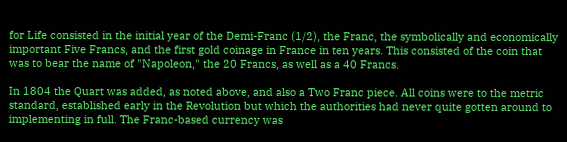for Life consisted in the initial year of the Demi-Franc (1/2), the Franc, the symbolically and economically important Five Francs, and the first gold coinage in France in ten years. This consisted of the coin that was to bear the name of "Napoleon," the 20 Francs, as well as a 40 Francs.

In 1804 the Quart was added, as noted above, and also a Two Franc piece. All coins were to the metric standard, established early in the Revolution but which the authorities had never quite gotten around to implementing in full. The Franc-based currency was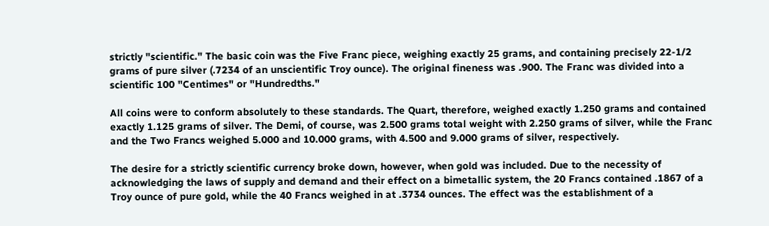strictly "scientific." The basic coin was the Five Franc piece, weighing exactly 25 grams, and containing precisely 22-1/2 grams of pure silver (.7234 of an unscientific Troy ounce). The original fineness was .900. The Franc was divided into a scientific 100 "Centimes" or "Hundredths."

All coins were to conform absolutely to these standards. The Quart, therefore, weighed exactly 1.250 grams and contained exactly 1.125 grams of silver. The Demi, of course, was 2.500 grams total weight with 2.250 grams of silver, while the Franc and the Two Francs weighed 5.000 and 10.000 grams, with 4.500 and 9.000 grams of silver, respectively.

The desire for a strictly scientific currency broke down, however, when gold was included. Due to the necessity of acknowledging the laws of supply and demand and their effect on a bimetallic system, the 20 Francs contained .1867 of a Troy ounce of pure gold, while the 40 Francs weighed in at .3734 ounces. The effect was the establishment of a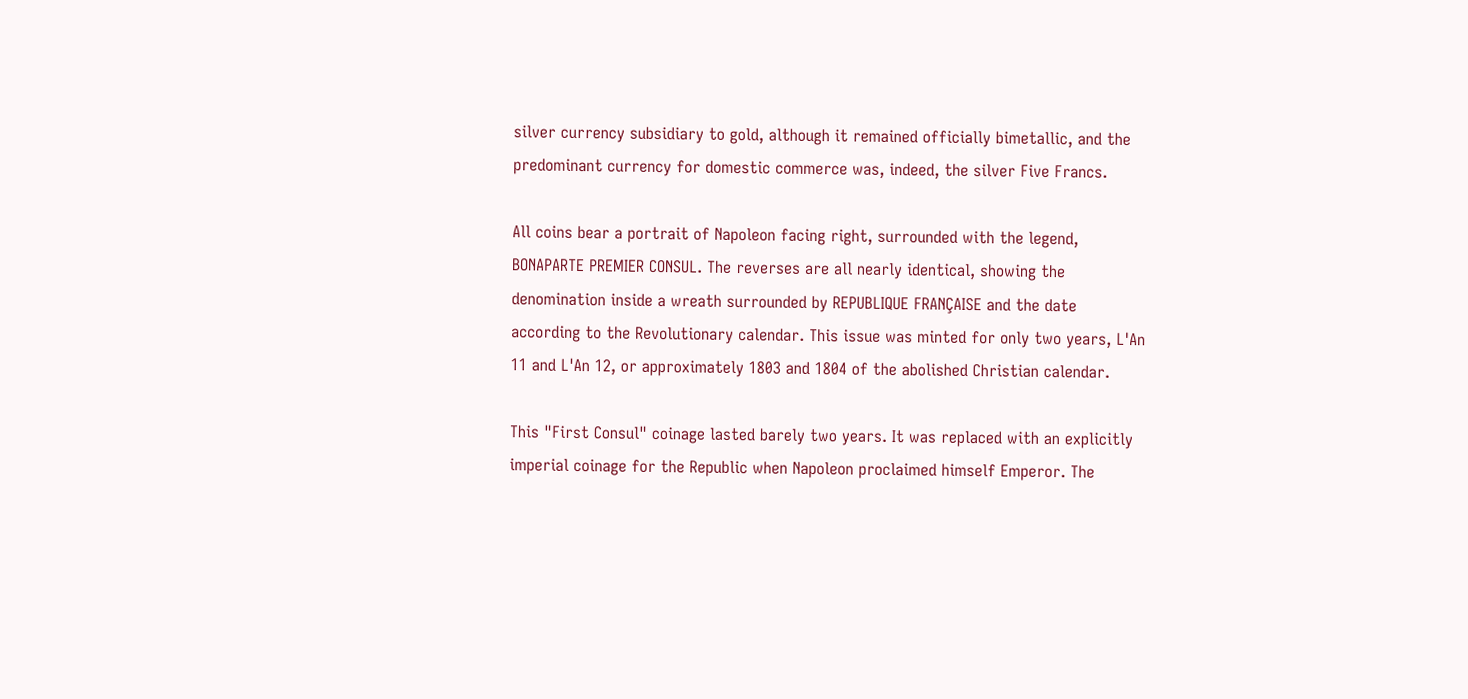silver currency subsidiary to gold, although it remained officially bimetallic, and the predominant currency for domestic commerce was, indeed, the silver Five Francs.

All coins bear a portrait of Napoleon facing right, surrounded with the legend, BONAPARTE PREMIER CONSUL. The reverses are all nearly identical, showing the denomination inside a wreath surrounded by REPUBLIQUE FRANÇAISE and the date according to the Revolutionary calendar. This issue was minted for only two years, L'An 11 and L'An 12, or approximately 1803 and 1804 of the abolished Christian calendar.

This "First Consul" coinage lasted barely two years. It was replaced with an explicitly imperial coinage for the Republic when Napoleon proclaimed himself Emperor. The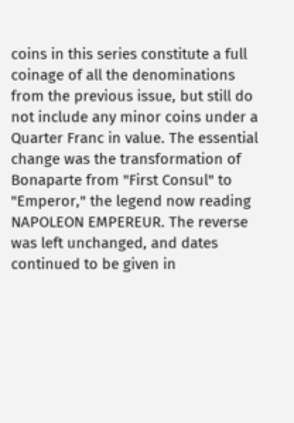coins in this series constitute a full coinage of all the denominations from the previous issue, but still do not include any minor coins under a Quarter Franc in value. The essential change was the transformation of Bonaparte from "First Consul" to "Emperor," the legend now reading NAPOLEON EMPEREUR. The reverse was left unchanged, and dates continued to be given in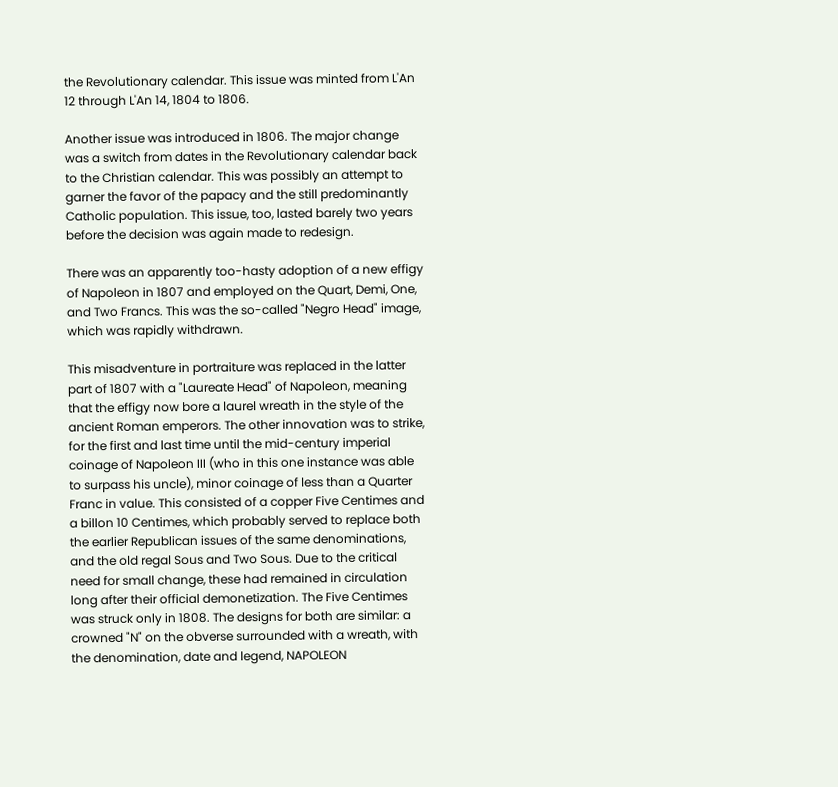the Revolutionary calendar. This issue was minted from L'An 12 through L'An 14, 1804 to 1806.

Another issue was introduced in 1806. The major change was a switch from dates in the Revolutionary calendar back to the Christian calendar. This was possibly an attempt to garner the favor of the papacy and the still predominantly Catholic population. This issue, too, lasted barely two years before the decision was again made to redesign.

There was an apparently too-hasty adoption of a new effigy of Napoleon in 1807 and employed on the Quart, Demi, One, and Two Francs. This was the so-called "Negro Head" image, which was rapidly withdrawn.

This misadventure in portraiture was replaced in the latter part of 1807 with a "Laureate Head" of Napoleon, meaning that the effigy now bore a laurel wreath in the style of the ancient Roman emperors. The other innovation was to strike, for the first and last time until the mid-century imperial coinage of Napoleon III (who in this one instance was able to surpass his uncle), minor coinage of less than a Quarter Franc in value. This consisted of a copper Five Centimes and a billon 10 Centimes, which probably served to replace both the earlier Republican issues of the same denominations, and the old regal Sous and Two Sous. Due to the critical need for small change, these had remained in circulation long after their official demonetization. The Five Centimes was struck only in 1808. The designs for both are similar: a crowned "N" on the obverse surrounded with a wreath, with the denomination, date and legend, NAPOLEON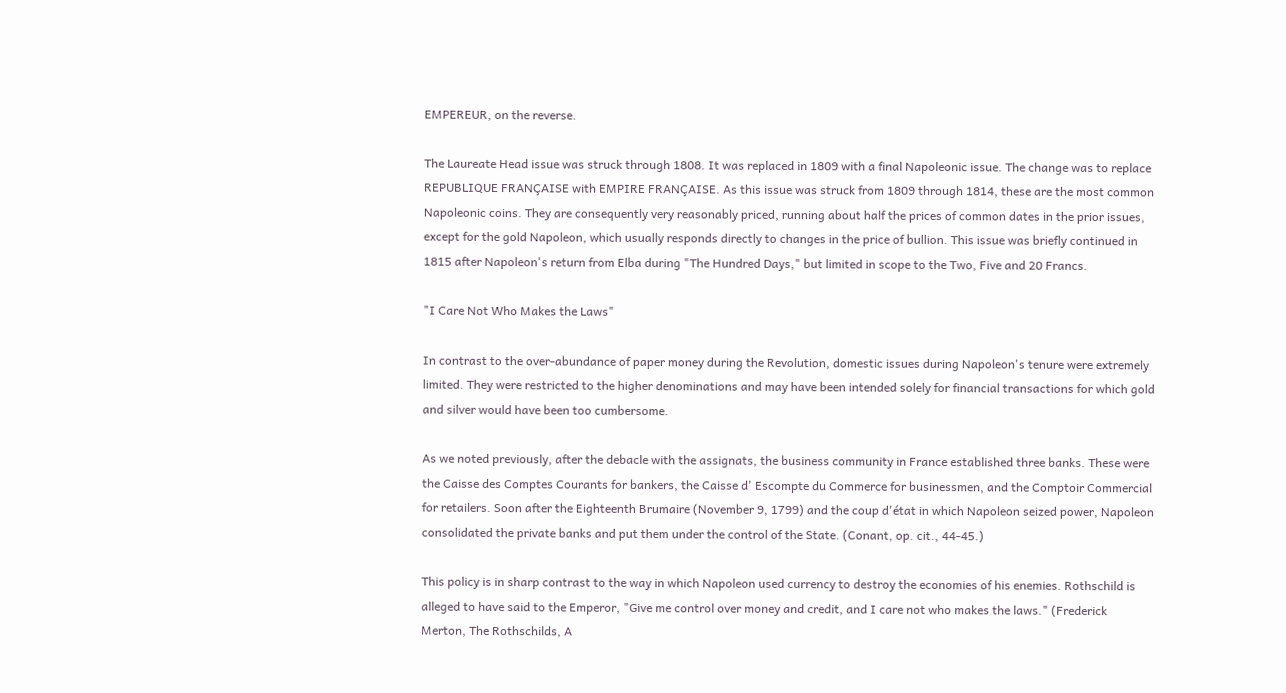EMPEREUR, on the reverse.

The Laureate Head issue was struck through 1808. It was replaced in 1809 with a final Napoleonic issue. The change was to replace REPUBLIQUE FRANÇAISE with EMPIRE FRANÇAISE. As this issue was struck from 1809 through 1814, these are the most common Napoleonic coins. They are consequently very reasonably priced, running about half the prices of common dates in the prior issues, except for the gold Napoleon, which usually responds directly to changes in the price of bullion. This issue was briefly continued in 1815 after Napoleon's return from Elba during "The Hundred Days," but limited in scope to the Two, Five and 20 Francs.

"I Care Not Who Makes the Laws"

In contrast to the over-abundance of paper money during the Revolution, domestic issues during Napoleon's tenure were extremely limited. They were restricted to the higher denominations and may have been intended solely for financial transactions for which gold and silver would have been too cumbersome.

As we noted previously, after the debacle with the assignats, the business community in France established three banks. These were the Caisse des Comptes Courants for bankers, the Caisse d' Escompte du Commerce for businessmen, and the Comptoir Commercial for retailers. Soon after the Eighteenth Brumaire (November 9, 1799) and the coup d'état in which Napoleon seized power, Napoleon consolidated the private banks and put them under the control of the State. (Conant, op. cit., 44-45.)

This policy is in sharp contrast to the way in which Napoleon used currency to destroy the economies of his enemies. Rothschild is alleged to have said to the Emperor, "Give me control over money and credit, and I care not who makes the laws." (Frederick Merton, The Rothschilds, A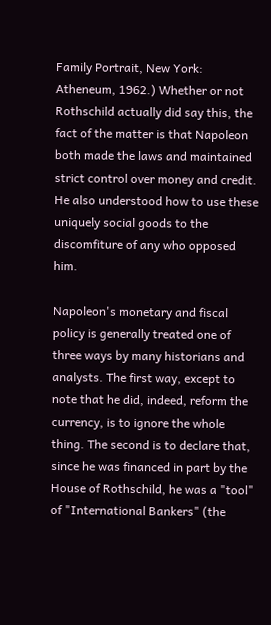Family Portrait, New York: Atheneum, 1962.) Whether or not Rothschild actually did say this, the fact of the matter is that Napoleon both made the laws and maintained strict control over money and credit. He also understood how to use these uniquely social goods to the discomfiture of any who opposed him.

Napoleon's monetary and fiscal policy is generally treated one of three ways by many historians and analysts. The first way, except to note that he did, indeed, reform the currency, is to ignore the whole thing. The second is to declare that, since he was financed in part by the House of Rothschild, he was a "tool" of "International Bankers" (the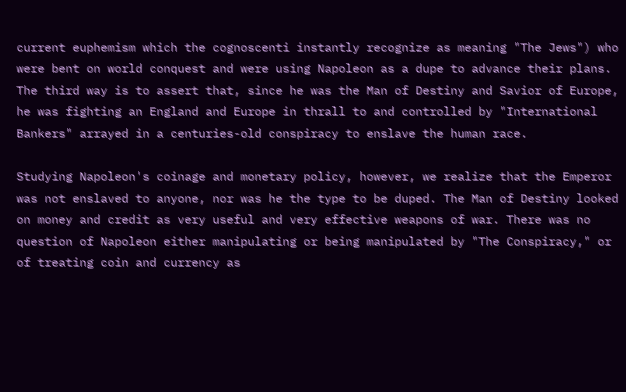current euphemism which the cognoscenti instantly recognize as meaning "The Jews") who were bent on world conquest and were using Napoleon as a dupe to advance their plans. The third way is to assert that, since he was the Man of Destiny and Savior of Europe, he was fighting an England and Europe in thrall to and controlled by "International Bankers" arrayed in a centuries-old conspiracy to enslave the human race.

Studying Napoleon's coinage and monetary policy, however, we realize that the Emperor was not enslaved to anyone, nor was he the type to be duped. The Man of Destiny looked on money and credit as very useful and very effective weapons of war. There was no question of Napoleon either manipulating or being manipulated by "The Conspiracy," or of treating coin and currency as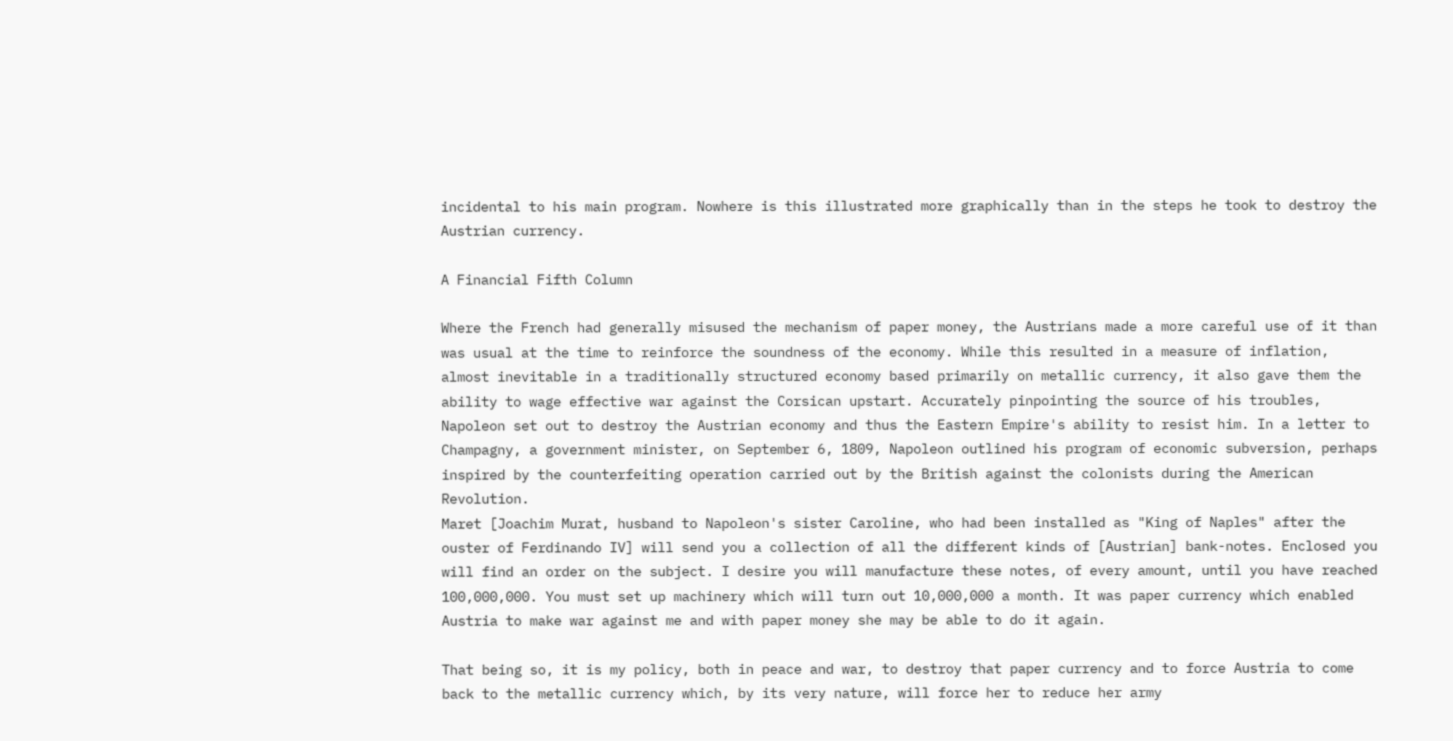incidental to his main program. Nowhere is this illustrated more graphically than in the steps he took to destroy the Austrian currency.

A Financial Fifth Column

Where the French had generally misused the mechanism of paper money, the Austrians made a more careful use of it than was usual at the time to reinforce the soundness of the economy. While this resulted in a measure of inflation, almost inevitable in a traditionally structured economy based primarily on metallic currency, it also gave them the ability to wage effective war against the Corsican upstart. Accurately pinpointing the source of his troubles, Napoleon set out to destroy the Austrian economy and thus the Eastern Empire's ability to resist him. In a letter to Champagny, a government minister, on September 6, 1809, Napoleon outlined his program of economic subversion, perhaps inspired by the counterfeiting operation carried out by the British against the colonists during the American Revolution.
Maret [Joachim Murat, husband to Napoleon's sister Caroline, who had been installed as "King of Naples" after the ouster of Ferdinando IV] will send you a collection of all the different kinds of [Austrian] bank-notes. Enclosed you will find an order on the subject. I desire you will manufacture these notes, of every amount, until you have reached 100,000,000. You must set up machinery which will turn out 10,000,000 a month. It was paper currency which enabled Austria to make war against me and with paper money she may be able to do it again.

That being so, it is my policy, both in peace and war, to destroy that paper currency and to force Austria to come back to the metallic currency which, by its very nature, will force her to reduce her army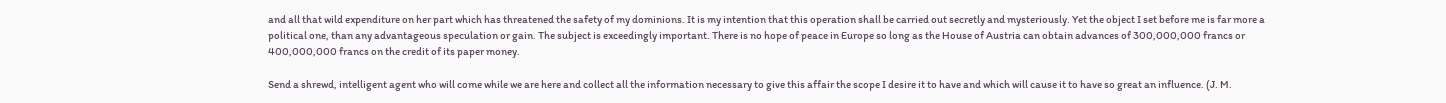and all that wild expenditure on her part which has threatened the safety of my dominions. It is my intention that this operation shall be carried out secretly and mysteriously. Yet the object I set before me is far more a political one, than any advantageous speculation or gain. The subject is exceedingly important. There is no hope of peace in Europe so long as the House of Austria can obtain advances of 300,000,000 francs or 400,000,000 francs on the credit of its paper money.

Send a shrewd, intelligent agent who will come while we are here and collect all the information necessary to give this affair the scope I desire it to have and which will cause it to have so great an influence. (J. M.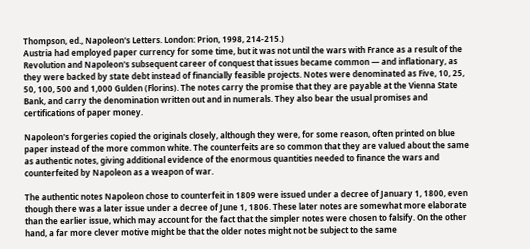Thompson, ed., Napoleon's Letters. London: Prion, 1998, 214-215.)
Austria had employed paper currency for some time, but it was not until the wars with France as a result of the Revolution and Napoleon's subsequent career of conquest that issues became common — and inflationary, as they were backed by state debt instead of financially feasible projects. Notes were denominated as Five, 10, 25, 50, 100, 500 and 1,000 Gulden (Florins). The notes carry the promise that they are payable at the Vienna State Bank, and carry the denomination written out and in numerals. They also bear the usual promises and certifications of paper money.

Napoleon's forgeries copied the originals closely, although they were, for some reason, often printed on blue paper instead of the more common white. The counterfeits are so common that they are valued about the same as authentic notes, giving additional evidence of the enormous quantities needed to finance the wars and counterfeited by Napoleon as a weapon of war.

The authentic notes Napoleon chose to counterfeit in 1809 were issued under a decree of January 1, 1800, even though there was a later issue under a decree of June 1, 1806. These later notes are somewhat more elaborate than the earlier issue, which may account for the fact that the simpler notes were chosen to falsify. On the other hand, a far more clever motive might be that the older notes might not be subject to the same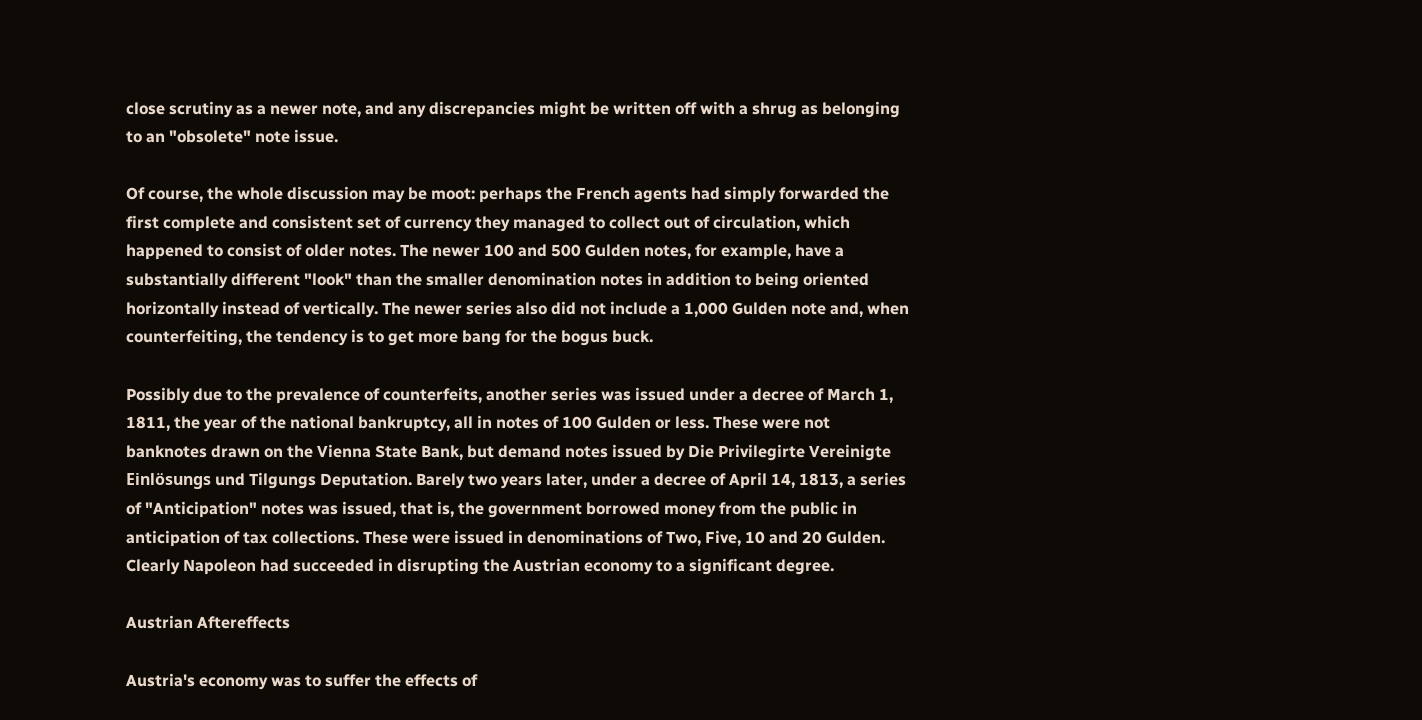close scrutiny as a newer note, and any discrepancies might be written off with a shrug as belonging to an "obsolete" note issue.

Of course, the whole discussion may be moot: perhaps the French agents had simply forwarded the first complete and consistent set of currency they managed to collect out of circulation, which happened to consist of older notes. The newer 100 and 500 Gulden notes, for example, have a substantially different "look" than the smaller denomination notes in addition to being oriented horizontally instead of vertically. The newer series also did not include a 1,000 Gulden note and, when counterfeiting, the tendency is to get more bang for the bogus buck.

Possibly due to the prevalence of counterfeits, another series was issued under a decree of March 1, 1811, the year of the national bankruptcy, all in notes of 100 Gulden or less. These were not banknotes drawn on the Vienna State Bank, but demand notes issued by Die Privilegirte Vereinigte Einlösungs und Tilgungs Deputation. Barely two years later, under a decree of April 14, 1813, a series of "Anticipation" notes was issued, that is, the government borrowed money from the public in anticipation of tax collections. These were issued in denominations of Two, Five, 10 and 20 Gulden. Clearly Napoleon had succeeded in disrupting the Austrian economy to a significant degree.

Austrian Aftereffects

Austria's economy was to suffer the effects of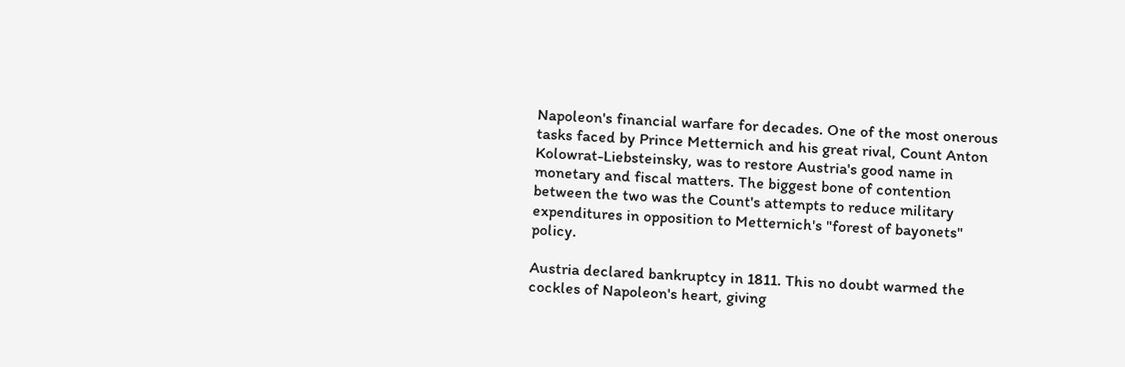Napoleon's financial warfare for decades. One of the most onerous tasks faced by Prince Metternich and his great rival, Count Anton Kolowrat-Liebsteinsky, was to restore Austria's good name in monetary and fiscal matters. The biggest bone of contention between the two was the Count's attempts to reduce military expenditures in opposition to Metternich's "forest of bayonets" policy.

Austria declared bankruptcy in 1811. This no doubt warmed the cockles of Napoleon's heart, giving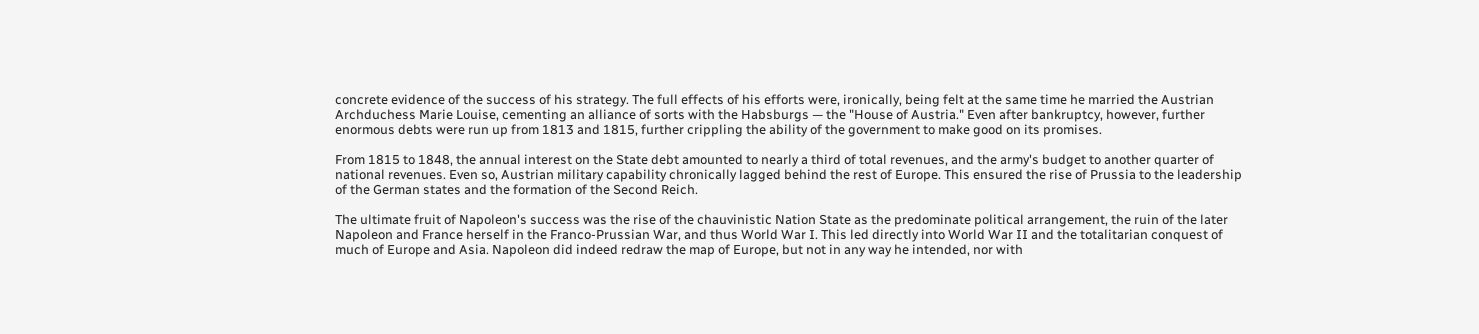concrete evidence of the success of his strategy. The full effects of his efforts were, ironically, being felt at the same time he married the Austrian Archduchess Marie Louise, cementing an alliance of sorts with the Habsburgs — the "House of Austria." Even after bankruptcy, however, further enormous debts were run up from 1813 and 1815, further crippling the ability of the government to make good on its promises.

From 1815 to 1848, the annual interest on the State debt amounted to nearly a third of total revenues, and the army's budget to another quarter of national revenues. Even so, Austrian military capability chronically lagged behind the rest of Europe. This ensured the rise of Prussia to the leadership of the German states and the formation of the Second Reich.

The ultimate fruit of Napoleon's success was the rise of the chauvinistic Nation State as the predominate political arrangement, the ruin of the later Napoleon and France herself in the Franco-Prussian War, and thus World War I. This led directly into World War II and the totalitarian conquest of much of Europe and Asia. Napoleon did indeed redraw the map of Europe, but not in any way he intended, nor with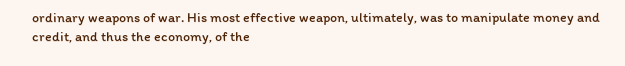ordinary weapons of war. His most effective weapon, ultimately, was to manipulate money and credit, and thus the economy, of the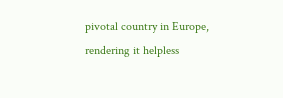pivotal country in Europe, rendering it helpless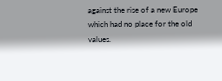against the rise of a new Europe which had no place for the old values.